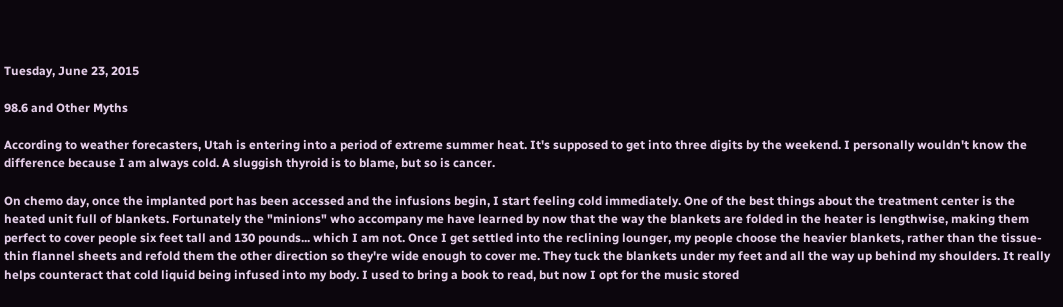Tuesday, June 23, 2015

98.6 and Other Myths

According to weather forecasters, Utah is entering into a period of extreme summer heat. It's supposed to get into three digits by the weekend. I personally wouldn't know the difference because I am always cold. A sluggish thyroid is to blame, but so is cancer.

On chemo day, once the implanted port has been accessed and the infusions begin, I start feeling cold immediately. One of the best things about the treatment center is the heated unit full of blankets. Fortunately the "minions" who accompany me have learned by now that the way the blankets are folded in the heater is lengthwise, making them perfect to cover people six feet tall and 130 pounds... which I am not. Once I get settled into the reclining lounger, my people choose the heavier blankets, rather than the tissue-thin flannel sheets and refold them the other direction so they're wide enough to cover me. They tuck the blankets under my feet and all the way up behind my shoulders. It really helps counteract that cold liquid being infused into my body. I used to bring a book to read, but now I opt for the music stored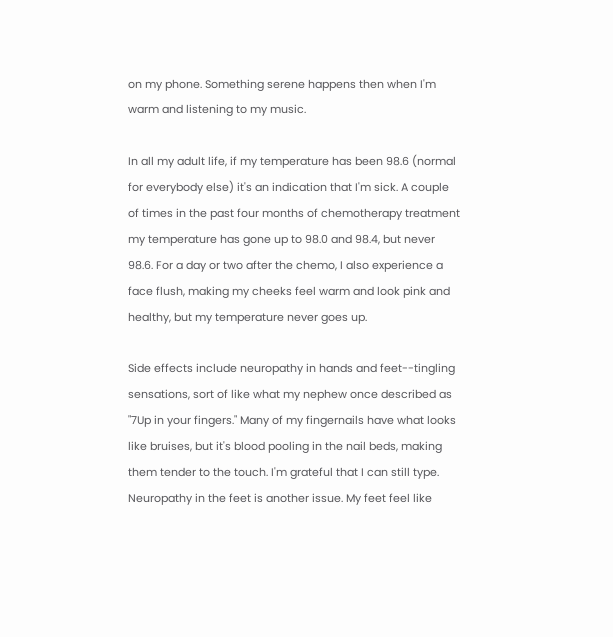on my phone. Something serene happens then when I'm warm and listening to my music.

In all my adult life, if my temperature has been 98.6 (normal for everybody else) it's an indication that I'm sick. A couple of times in the past four months of chemotherapy treatment my temperature has gone up to 98.0 and 98.4, but never 98.6. For a day or two after the chemo, I also experience a face flush, making my cheeks feel warm and look pink and healthy, but my temperature never goes up.

Side effects include neuropathy in hands and feet--tingling sensations, sort of like what my nephew once described as "7Up in your fingers." Many of my fingernails have what looks like bruises, but it's blood pooling in the nail beds, making them tender to the touch. I'm grateful that I can still type. Neuropathy in the feet is another issue. My feet feel like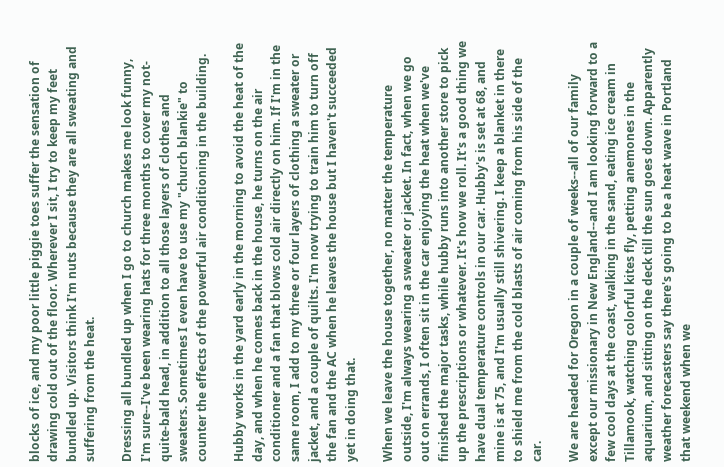blocks of ice, and my poor little piggie toes suffer the sensation of drawing cold out of the floor. Wherever I sit, I try to keep my feet bundled up. Visitors think I'm nuts because they are all sweating and suffering from the heat.

Dressing all bundled up when I go to church makes me look funny, I'm sure--I've been wearing hats for three months to cover my not-quite-bald head, in addition to all those layers of clothes and sweaters. Sometimes I even have to use my "church blankie" to counter the effects of the powerful air conditioning in the building.

Hubby works in the yard early in the morning to avoid the heat of the day, and when he comes back in the house, he turns on the air conditioner and a fan that blows cold air directly on him. If I'm in the same room, I add to my three or four layers of clothing a sweater or jacket, and a couple of quilts. I'm now trying to train him to turn off the fan and the AC when he leaves the house but I haven't succeeded yet in doing that.

When we leave the house together, no matter the temperature outside, I'm always wearing a sweater or jacket. In fact, when we go out on errands, I often sit in the car enjoying the heat when we've finished the major tasks, while hubby runs into another store to pick up the prescriptions or whatever. It's how we roll. It's a good thing we have dual temperature controls in our car. Hubby's is set at 68, and mine is at 75, and I'm usually still shivering. I keep a blanket in there to shield me from the cold blasts of air coming from his side of the car.

We are headed for Oregon in a couple of weeks--all of our family except our missionary in New England--and I am looking forward to a few cool days at the coast, walking in the sand, eating ice cream in Tillamook, watching colorful kites fly, petting anemones in the aquarium, and sitting on the deck till the sun goes down. Apparently weather forecasters say there's going to be a heat wave in Portland that weekend when we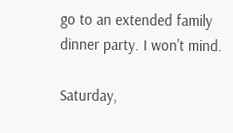go to an extended family dinner party. I won't mind.

Saturday,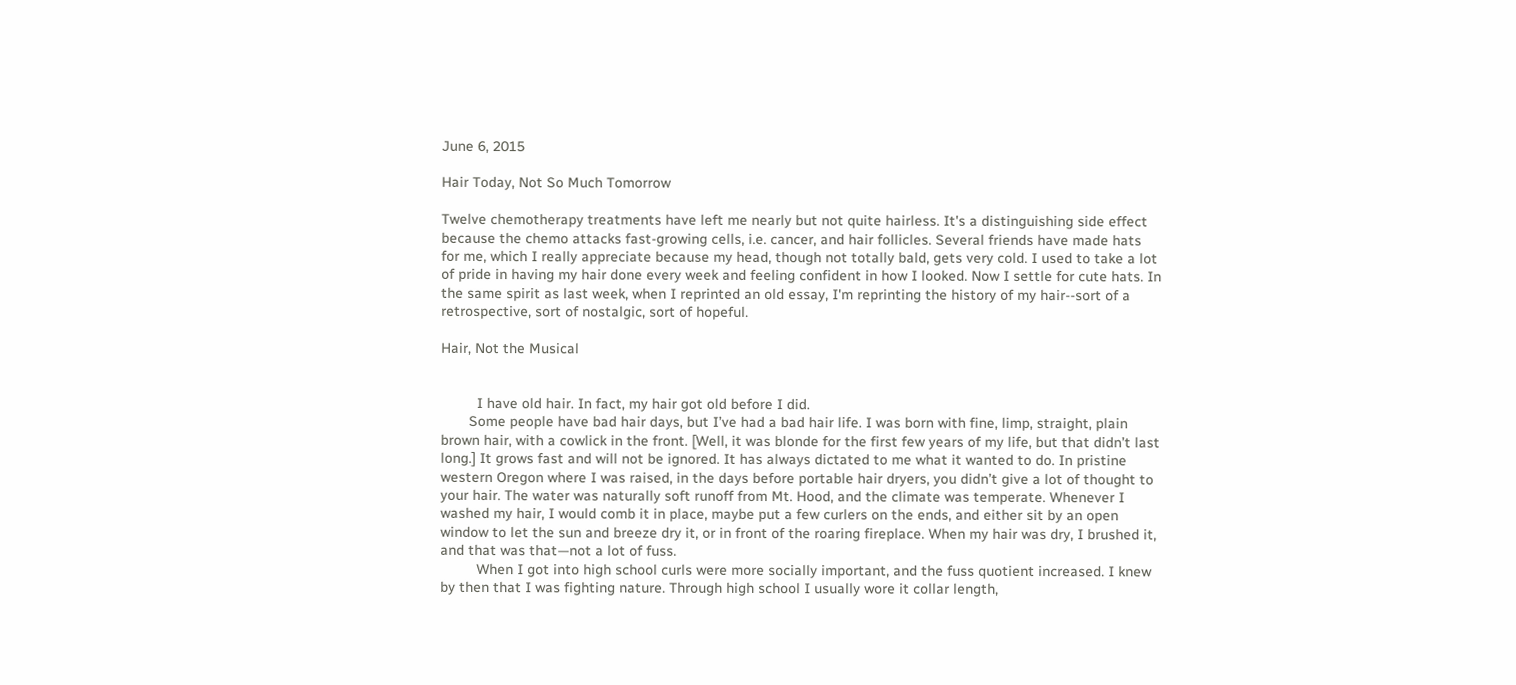June 6, 2015

Hair Today, Not So Much Tomorrow

Twelve chemotherapy treatments have left me nearly but not quite hairless. It's a distinguishing side effect because the chemo attacks fast-growing cells, i.e. cancer, and hair follicles. Several friends have made hats for me, which I really appreciate because my head, though not totally bald, gets very cold. I used to take a lot of pride in having my hair done every week and feeling confident in how I looked. Now I settle for cute hats. In the same spirit as last week, when I reprinted an old essay, I'm reprinting the history of my hair--sort of a retrospective, sort of nostalgic, sort of hopeful.

Hair, Not the Musical


         I have old hair. In fact, my hair got old before I did.
       Some people have bad hair days, but I’ve had a bad hair life. I was born with fine, limp, straight, plain brown hair, with a cowlick in the front. [Well, it was blonde for the first few years of my life, but that didn’t last long.] It grows fast and will not be ignored. It has always dictated to me what it wanted to do. In pristine western Oregon where I was raised, in the days before portable hair dryers, you didn’t give a lot of thought to your hair. The water was naturally soft runoff from Mt. Hood, and the climate was temperate. Whenever I washed my hair, I would comb it in place, maybe put a few curlers on the ends, and either sit by an open window to let the sun and breeze dry it, or in front of the roaring fireplace. When my hair was dry, I brushed it, and that was that—not a lot of fuss.
         When I got into high school curls were more socially important, and the fuss quotient increased. I knew by then that I was fighting nature. Through high school I usually wore it collar length,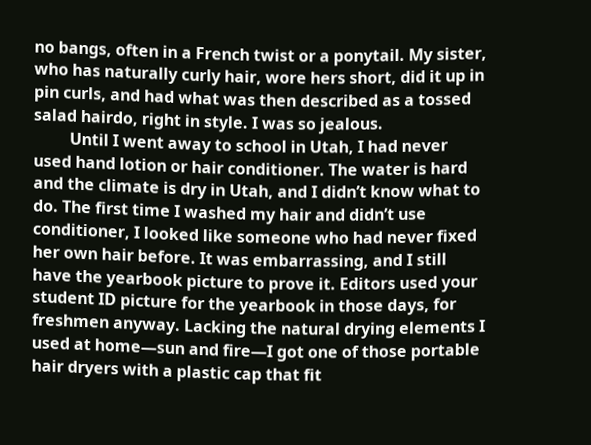no bangs, often in a French twist or a ponytail. My sister, who has naturally curly hair, wore hers short, did it up in pin curls, and had what was then described as a tossed salad hairdo, right in style. I was so jealous.
         Until I went away to school in Utah, I had never used hand lotion or hair conditioner. The water is hard and the climate is dry in Utah, and I didn’t know what to do. The first time I washed my hair and didn’t use conditioner, I looked like someone who had never fixed her own hair before. It was embarrassing, and I still have the yearbook picture to prove it. Editors used your student ID picture for the yearbook in those days, for freshmen anyway. Lacking the natural drying elements I used at home—sun and fire—I got one of those portable hair dryers with a plastic cap that fit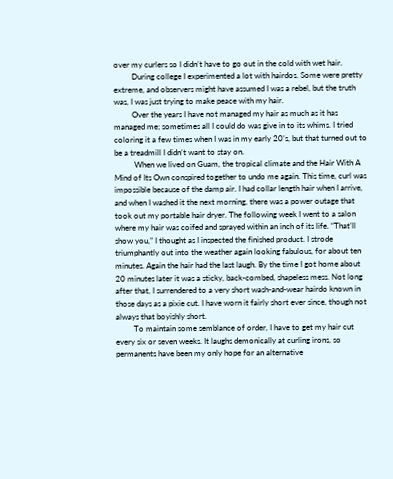over my curlers so I didn’t have to go out in the cold with wet hair.
         During college I experimented a lot with hairdos. Some were pretty extreme, and observers might have assumed I was a rebel, but the truth was, I was just trying to make peace with my hair.
         Over the years I have not managed my hair as much as it has managed me; sometimes all I could do was give in to its whims. I tried coloring it a few times when I was in my early 20’s, but that turned out to be a treadmill I didn’t want to stay on.
          When we lived on Guam, the tropical climate and the Hair With A Mind of Its Own conspired together to undo me again. This time, curl was impossible because of the damp air. I had collar length hair when I arrive, and when I washed it the next morning, there was a power outage that took out my portable hair dryer. The following week I went to a salon where my hair was coifed and sprayed within an inch of its life. “That’ll show you,” I thought as I inspected the finished product. I strode triumphantly out into the weather again looking fabulous, for about ten minutes. Again the hair had the last laugh. By the time I got home about 20 minutes later it was a sticky, back-combed, shapeless mess. Not long after that, I surrendered to a very short wash-and-wear hairdo known in those days as a pixie cut. I have worn it fairly short ever since, though not always that boyishly short.
         To maintain some semblance of order, I have to get my hair cut every six or seven weeks. It laughs demonically at curling irons, so permanents have been my only hope for an alternative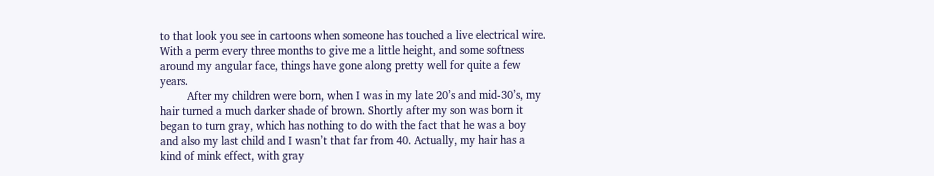to that look you see in cartoons when someone has touched a live electrical wire. With a perm every three months to give me a little height, and some softness around my angular face, things have gone along pretty well for quite a few years.
         After my children were born, when I was in my late 20’s and mid-30’s, my hair turned a much darker shade of brown. Shortly after my son was born it began to turn gray, which has nothing to do with the fact that he was a boy and also my last child and I wasn’t that far from 40. Actually, my hair has a kind of mink effect, with gray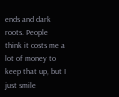ends and dark roots. People think it costs me a lot of money to keep that up, but I just smile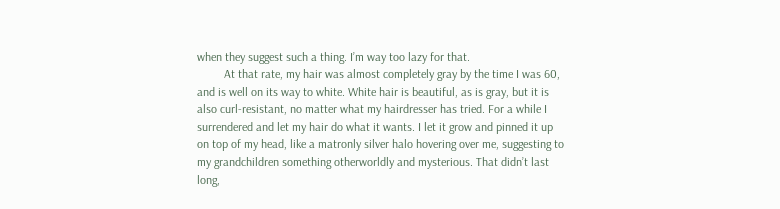when they suggest such a thing. I’m way too lazy for that.
         At that rate, my hair was almost completely gray by the time I was 60, and is well on its way to white. White hair is beautiful, as is gray, but it is also curl-resistant, no matter what my hairdresser has tried. For a while I surrendered and let my hair do what it wants. I let it grow and pinned it up on top of my head, like a matronly silver halo hovering over me, suggesting to my grandchildren something otherworldly and mysterious. That didn’t last long,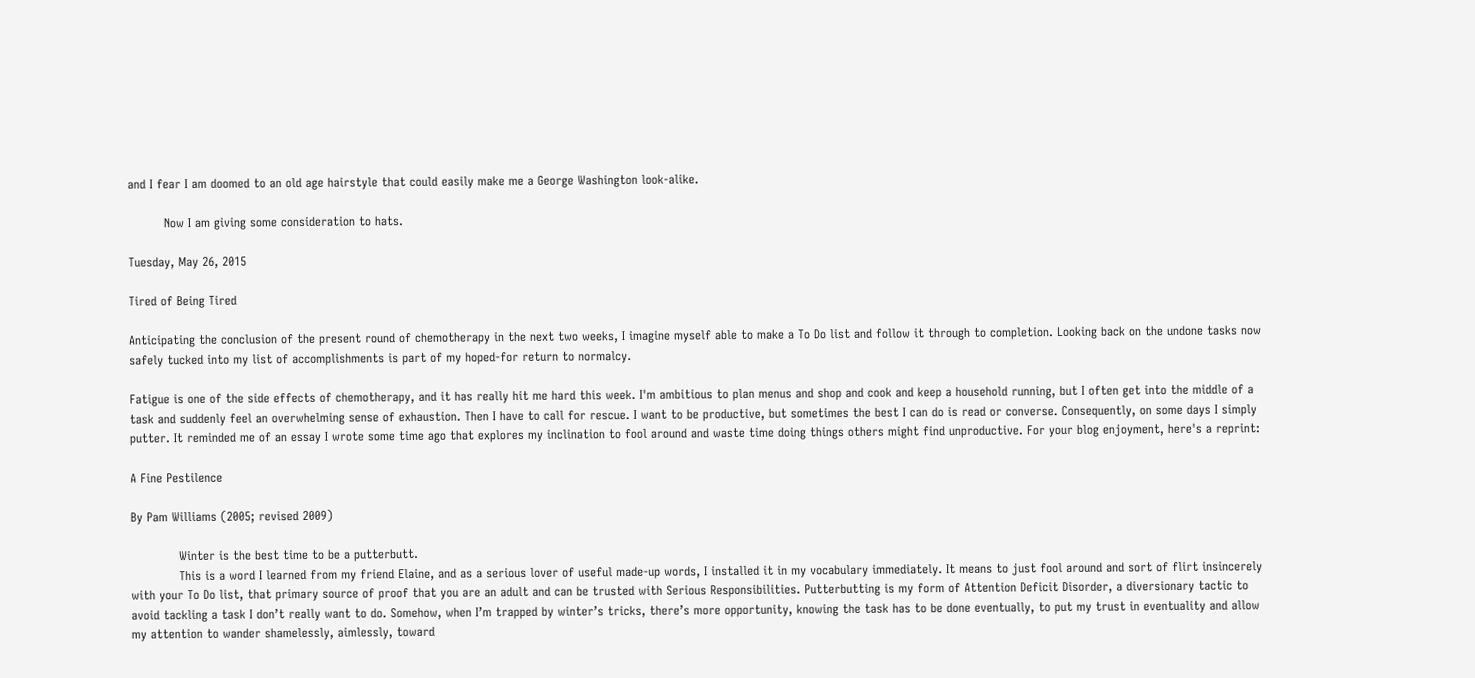and I fear I am doomed to an old age hairstyle that could easily make me a George Washington look-alike.

         Now I am giving some consideration to hats.

Tuesday, May 26, 2015

Tired of Being Tired

Anticipating the conclusion of the present round of chemotherapy in the next two weeks, I imagine myself able to make a To Do list and follow it through to completion. Looking back on the undone tasks now safely tucked into my list of accomplishments is part of my hoped-for return to normalcy.

Fatigue is one of the side effects of chemotherapy, and it has really hit me hard this week. I'm ambitious to plan menus and shop and cook and keep a household running, but I often get into the middle of a task and suddenly feel an overwhelming sense of exhaustion. Then I have to call for rescue. I want to be productive, but sometimes the best I can do is read or converse. Consequently, on some days I simply putter. It reminded me of an essay I wrote some time ago that explores my inclination to fool around and waste time doing things others might find unproductive. For your blog enjoyment, here's a reprint:

A Fine Pestilence

By Pam Williams (2005; revised 2009)

            Winter is the best time to be a putterbutt.
            This is a word I learned from my friend Elaine, and as a serious lover of useful made-up words, I installed it in my vocabulary immediately. It means to just fool around and sort of flirt insincerely with your To Do list, that primary source of proof that you are an adult and can be trusted with Serious Responsibilities. Putterbutting is my form of Attention Deficit Disorder, a diversionary tactic to avoid tackling a task I don’t really want to do. Somehow, when I’m trapped by winter’s tricks, there’s more opportunity, knowing the task has to be done eventually, to put my trust in eventuality and allow my attention to wander shamelessly, aimlessly, toward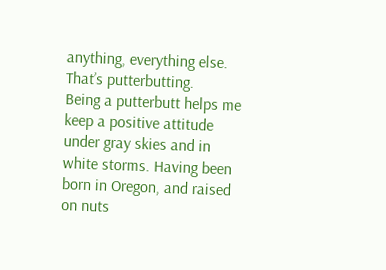anything, everything else. That’s putterbutting.
Being a putterbutt helps me keep a positive attitude under gray skies and in white storms. Having been born in Oregon, and raised on nuts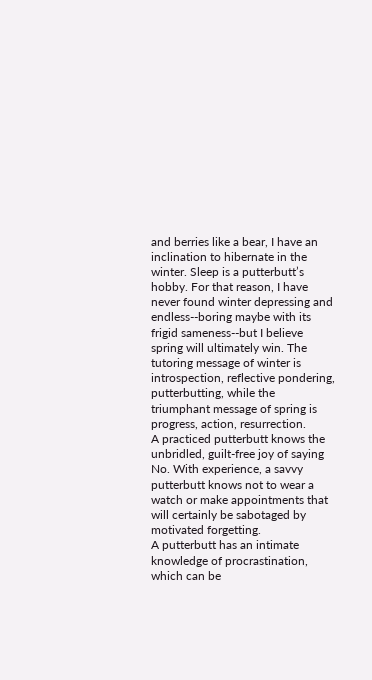and berries like a bear, I have an inclination to hibernate in the winter. Sleep is a putterbutt’s hobby. For that reason, I have never found winter depressing and endless--boring maybe with its frigid sameness--but I believe spring will ultimately win. The tutoring message of winter is introspection, reflective pondering, putterbutting, while the triumphant message of spring is progress, action, resurrection.
A practiced putterbutt knows the unbridled, guilt-free joy of saying No. With experience, a savvy putterbutt knows not to wear a watch or make appointments that will certainly be sabotaged by motivated forgetting.
A putterbutt has an intimate knowledge of procrastination, which can be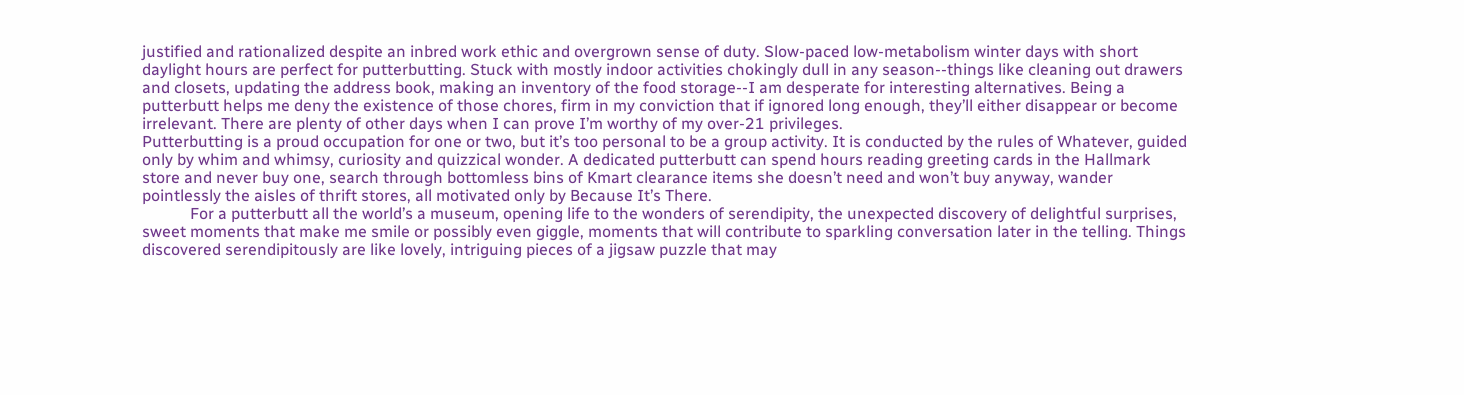justified and rationalized despite an inbred work ethic and overgrown sense of duty. Slow-paced low-metabolism winter days with short daylight hours are perfect for putterbutting. Stuck with mostly indoor activities chokingly dull in any season--things like cleaning out drawers and closets, updating the address book, making an inventory of the food storage--I am desperate for interesting alternatives. Being a putterbutt helps me deny the existence of those chores, firm in my conviction that if ignored long enough, they’ll either disappear or become irrelevant. There are plenty of other days when I can prove I’m worthy of my over-21 privileges.
Putterbutting is a proud occupation for one or two, but it’s too personal to be a group activity. It is conducted by the rules of Whatever, guided only by whim and whimsy, curiosity and quizzical wonder. A dedicated putterbutt can spend hours reading greeting cards in the Hallmark store and never buy one, search through bottomless bins of Kmart clearance items she doesn’t need and won’t buy anyway, wander pointlessly the aisles of thrift stores, all motivated only by Because It’s There.
            For a putterbutt all the world’s a museum, opening life to the wonders of serendipity, the unexpected discovery of delightful surprises, sweet moments that make me smile or possibly even giggle, moments that will contribute to sparkling conversation later in the telling. Things discovered serendipitously are like lovely, intriguing pieces of a jigsaw puzzle that may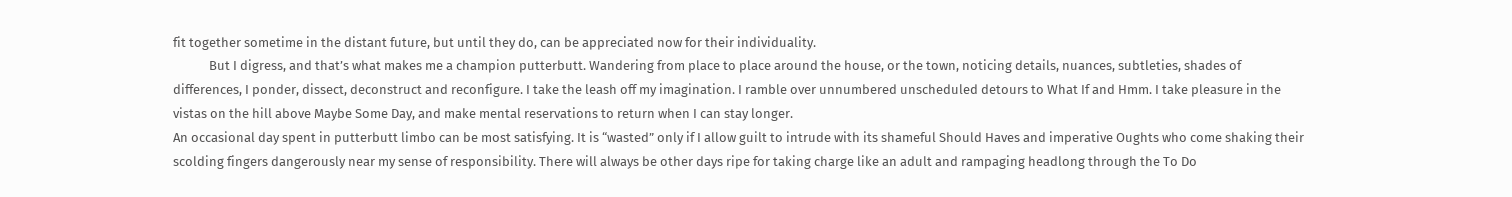fit together sometime in the distant future, but until they do, can be appreciated now for their individuality.
            But I digress, and that’s what makes me a champion putterbutt. Wandering from place to place around the house, or the town, noticing details, nuances, subtleties, shades of differences, I ponder, dissect, deconstruct and reconfigure. I take the leash off my imagination. I ramble over unnumbered unscheduled detours to What If and Hmm. I take pleasure in the vistas on the hill above Maybe Some Day, and make mental reservations to return when I can stay longer.
An occasional day spent in putterbutt limbo can be most satisfying. It is “wasted” only if I allow guilt to intrude with its shameful Should Haves and imperative Oughts who come shaking their scolding fingers dangerously near my sense of responsibility. There will always be other days ripe for taking charge like an adult and rampaging headlong through the To Do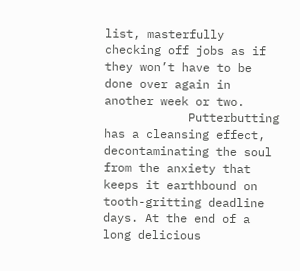list, masterfully checking off jobs as if they won’t have to be done over again in another week or two.
            Putterbutting has a cleansing effect, decontaminating the soul from the anxiety that keeps it earthbound on tooth-gritting deadline days. At the end of a long delicious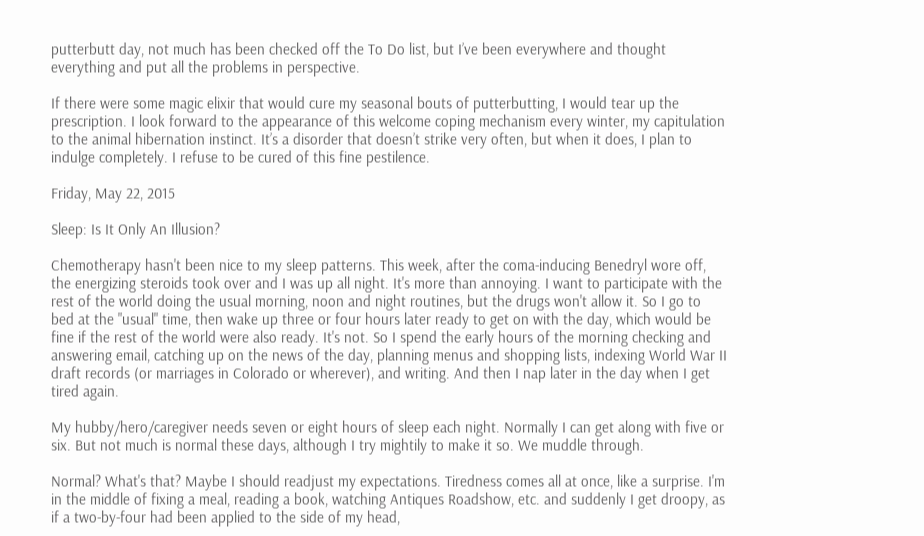putterbutt day, not much has been checked off the To Do list, but I’ve been everywhere and thought everything and put all the problems in perspective.

If there were some magic elixir that would cure my seasonal bouts of putterbutting, I would tear up the prescription. I look forward to the appearance of this welcome coping mechanism every winter, my capitulation to the animal hibernation instinct. It’s a disorder that doesn’t strike very often, but when it does, I plan to indulge completely. I refuse to be cured of this fine pestilence.

Friday, May 22, 2015

Sleep: Is It Only An Illusion?

Chemotherapy hasn't been nice to my sleep patterns. This week, after the coma-inducing Benedryl wore off, the energizing steroids took over and I was up all night. It's more than annoying. I want to participate with the rest of the world doing the usual morning, noon and night routines, but the drugs won't allow it. So I go to bed at the "usual" time, then wake up three or four hours later ready to get on with the day, which would be fine if the rest of the world were also ready. It's not. So I spend the early hours of the morning checking and answering email, catching up on the news of the day, planning menus and shopping lists, indexing World War II draft records (or marriages in Colorado or wherever), and writing. And then I nap later in the day when I get tired again.

My hubby/hero/caregiver needs seven or eight hours of sleep each night. Normally I can get along with five or six. But not much is normal these days, although I try mightily to make it so. We muddle through.

Normal? What's that? Maybe I should readjust my expectations. Tiredness comes all at once, like a surprise. I'm in the middle of fixing a meal, reading a book, watching Antiques Roadshow, etc. and suddenly I get droopy, as if a two-by-four had been applied to the side of my head,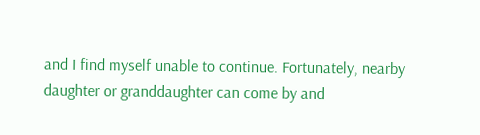and I find myself unable to continue. Fortunately, nearby daughter or granddaughter can come by and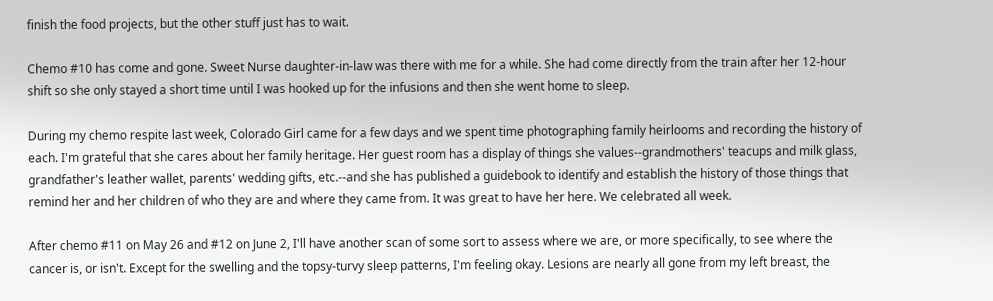finish the food projects, but the other stuff just has to wait.

Chemo #10 has come and gone. Sweet Nurse daughter-in-law was there with me for a while. She had come directly from the train after her 12-hour shift so she only stayed a short time until I was hooked up for the infusions and then she went home to sleep.

During my chemo respite last week, Colorado Girl came for a few days and we spent time photographing family heirlooms and recording the history of each. I'm grateful that she cares about her family heritage. Her guest room has a display of things she values--grandmothers' teacups and milk glass, grandfather's leather wallet, parents' wedding gifts, etc.--and she has published a guidebook to identify and establish the history of those things that remind her and her children of who they are and where they came from. It was great to have her here. We celebrated all week.

After chemo #11 on May 26 and #12 on June 2, I'll have another scan of some sort to assess where we are, or more specifically, to see where the cancer is, or isn't. Except for the swelling and the topsy-turvy sleep patterns, I'm feeling okay. Lesions are nearly all gone from my left breast, the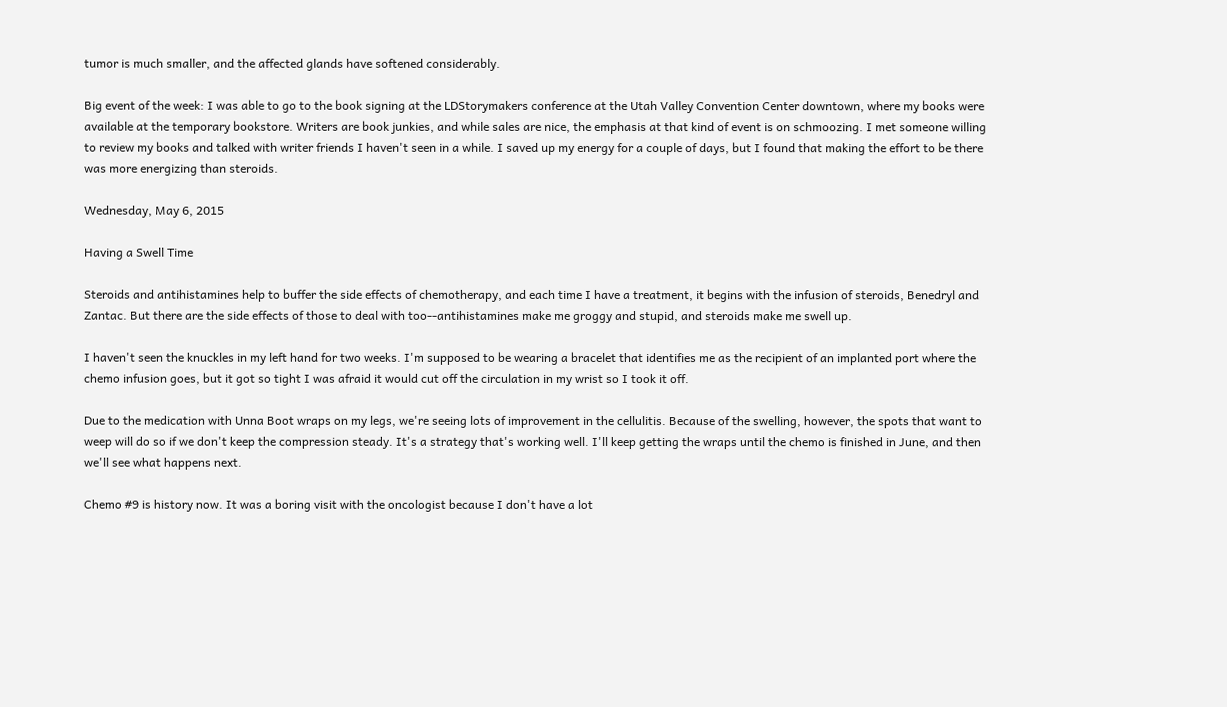tumor is much smaller, and the affected glands have softened considerably.

Big event of the week: I was able to go to the book signing at the LDStorymakers conference at the Utah Valley Convention Center downtown, where my books were available at the temporary bookstore. Writers are book junkies, and while sales are nice, the emphasis at that kind of event is on schmoozing. I met someone willing to review my books and talked with writer friends I haven't seen in a while. I saved up my energy for a couple of days, but I found that making the effort to be there was more energizing than steroids.

Wednesday, May 6, 2015

Having a Swell Time

Steroids and antihistamines help to buffer the side effects of chemotherapy, and each time I have a treatment, it begins with the infusion of steroids, Benedryl and Zantac. But there are the side effects of those to deal with too--antihistamines make me groggy and stupid, and steroids make me swell up.

I haven't seen the knuckles in my left hand for two weeks. I'm supposed to be wearing a bracelet that identifies me as the recipient of an implanted port where the chemo infusion goes, but it got so tight I was afraid it would cut off the circulation in my wrist so I took it off.

Due to the medication with Unna Boot wraps on my legs, we're seeing lots of improvement in the cellulitis. Because of the swelling, however, the spots that want to weep will do so if we don't keep the compression steady. It's a strategy that's working well. I'll keep getting the wraps until the chemo is finished in June, and then we'll see what happens next.

Chemo #9 is history now. It was a boring visit with the oncologist because I don't have a lot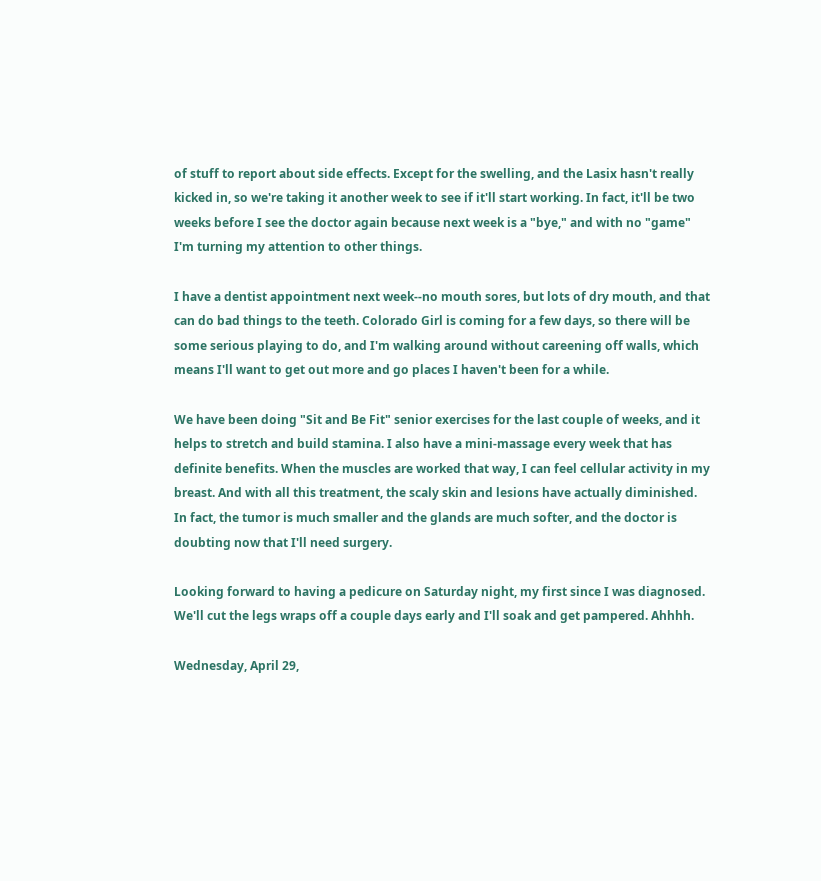of stuff to report about side effects. Except for the swelling, and the Lasix hasn't really kicked in, so we're taking it another week to see if it'll start working. In fact, it'll be two weeks before I see the doctor again because next week is a "bye," and with no "game" I'm turning my attention to other things.

I have a dentist appointment next week--no mouth sores, but lots of dry mouth, and that can do bad things to the teeth. Colorado Girl is coming for a few days, so there will be some serious playing to do, and I'm walking around without careening off walls, which means I'll want to get out more and go places I haven't been for a while.

We have been doing "Sit and Be Fit" senior exercises for the last couple of weeks, and it helps to stretch and build stamina. I also have a mini-massage every week that has definite benefits. When the muscles are worked that way, I can feel cellular activity in my breast. And with all this treatment, the scaly skin and lesions have actually diminished. In fact, the tumor is much smaller and the glands are much softer, and the doctor is doubting now that I'll need surgery.

Looking forward to having a pedicure on Saturday night, my first since I was diagnosed. We'll cut the legs wraps off a couple days early and I'll soak and get pampered. Ahhhh.

Wednesday, April 29,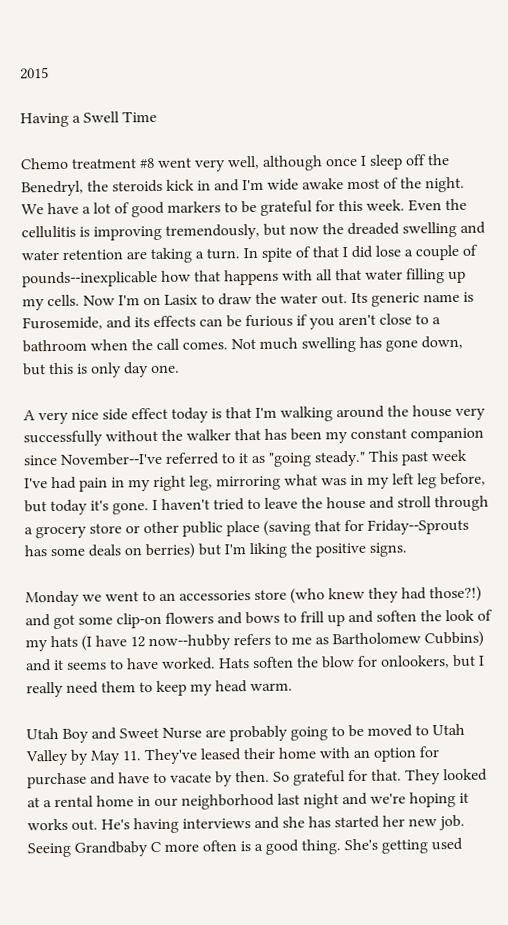2015

Having a Swell Time

Chemo treatment #8 went very well, although once I sleep off the Benedryl, the steroids kick in and I'm wide awake most of the night. We have a lot of good markers to be grateful for this week. Even the cellulitis is improving tremendously, but now the dreaded swelling and water retention are taking a turn. In spite of that I did lose a couple of pounds--inexplicable how that happens with all that water filling up my cells. Now I'm on Lasix to draw the water out. Its generic name is Furosemide, and its effects can be furious if you aren't close to a bathroom when the call comes. Not much swelling has gone down, but this is only day one.

A very nice side effect today is that I'm walking around the house very successfully without the walker that has been my constant companion since November--I've referred to it as "going steady." This past week I've had pain in my right leg, mirroring what was in my left leg before, but today it's gone. I haven't tried to leave the house and stroll through a grocery store or other public place (saving that for Friday--Sprouts has some deals on berries) but I'm liking the positive signs.

Monday we went to an accessories store (who knew they had those?!) and got some clip-on flowers and bows to frill up and soften the look of my hats (I have 12 now--hubby refers to me as Bartholomew Cubbins) and it seems to have worked. Hats soften the blow for onlookers, but I really need them to keep my head warm.

Utah Boy and Sweet Nurse are probably going to be moved to Utah Valley by May 11. They've leased their home with an option for purchase and have to vacate by then. So grateful for that. They looked at a rental home in our neighborhood last night and we're hoping it works out. He's having interviews and she has started her new job. Seeing Grandbaby C more often is a good thing. She's getting used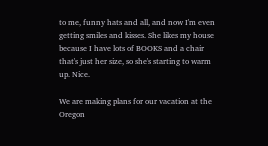to me, funny hats and all, and now I'm even getting smiles and kisses. She likes my house because I have lots of BOOKS and a chair that's just her size, so she's starting to warm up. Nice.

We are making plans for our vacation at the Oregon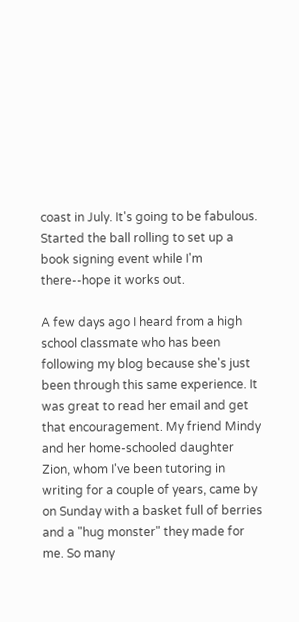coast in July. It's going to be fabulous. Started the ball rolling to set up a book signing event while I'm there--hope it works out.

A few days ago I heard from a high school classmate who has been following my blog because she's just been through this same experience. It was great to read her email and get that encouragement. My friend Mindy and her home-schooled daughter Zion, whom I've been tutoring in writing for a couple of years, came by on Sunday with a basket full of berries and a "hug monster" they made for me. So many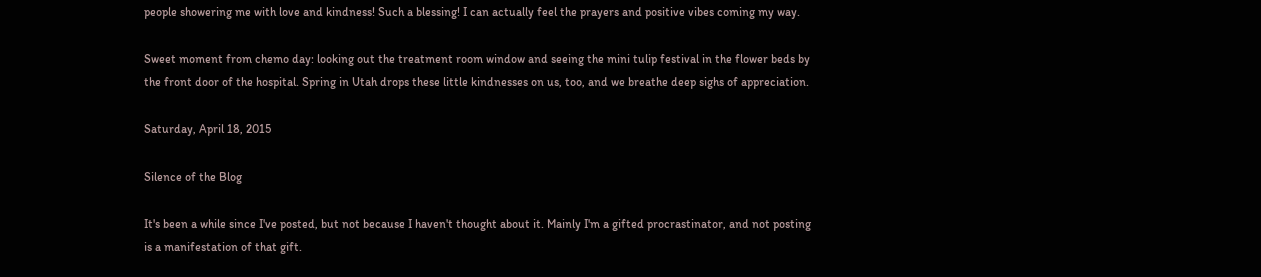people showering me with love and kindness! Such a blessing! I can actually feel the prayers and positive vibes coming my way.

Sweet moment from chemo day: looking out the treatment room window and seeing the mini tulip festival in the flower beds by the front door of the hospital. Spring in Utah drops these little kindnesses on us, too, and we breathe deep sighs of appreciation.

Saturday, April 18, 2015

Silence of the Blog

It's been a while since I've posted, but not because I haven't thought about it. Mainly I'm a gifted procrastinator, and not posting is a manifestation of that gift.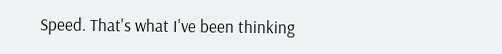Speed. That's what I've been thinking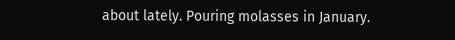about lately. Pouring molasses in January.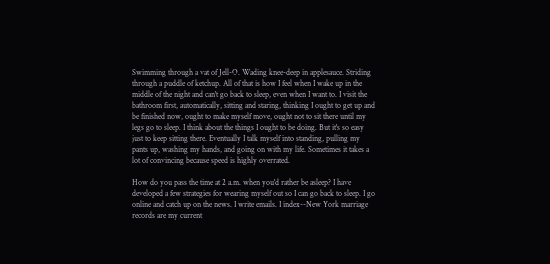Swimming through a vat of Jell-O. Wading knee-deep in applesauce. Striding through a puddle of ketchup. All of that is how I feel when I wake up in the middle of the night and can't go back to sleep, even when I want to. I visit the bathroom first, automatically, sitting and staring, thinking I ought to get up and be finished now, ought to make myself move, ought not to sit there until my legs go to sleep. I think about the things I ought to be doing. But it's so easy just to keep sitting there. Eventually I talk myself into standing, pulling my pants up, washing my hands, and going on with my life. Sometimes it takes a lot of convincing because speed is highly overrated.

How do you pass the time at 2 a.m. when you'd rather be asleep? I have developed a few strategies for wearing myself out so I can go back to sleep. I go online and catch up on the news. I write emails. I index--New York marriage records are my current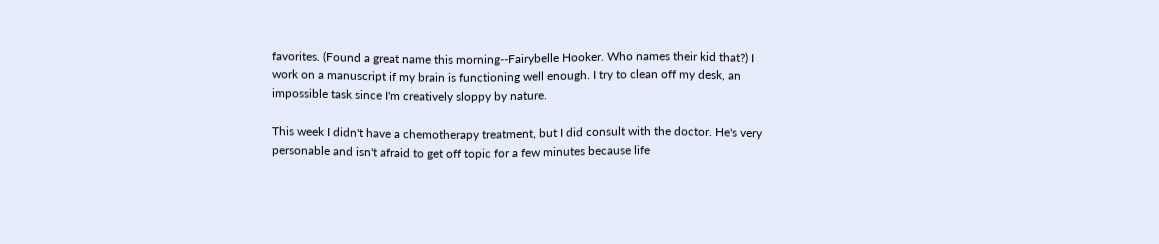favorites. (Found a great name this morning--Fairybelle Hooker. Who names their kid that?) I work on a manuscript if my brain is functioning well enough. I try to clean off my desk, an impossible task since I'm creatively sloppy by nature.

This week I didn't have a chemotherapy treatment, but I did consult with the doctor. He's very personable and isn't afraid to get off topic for a few minutes because life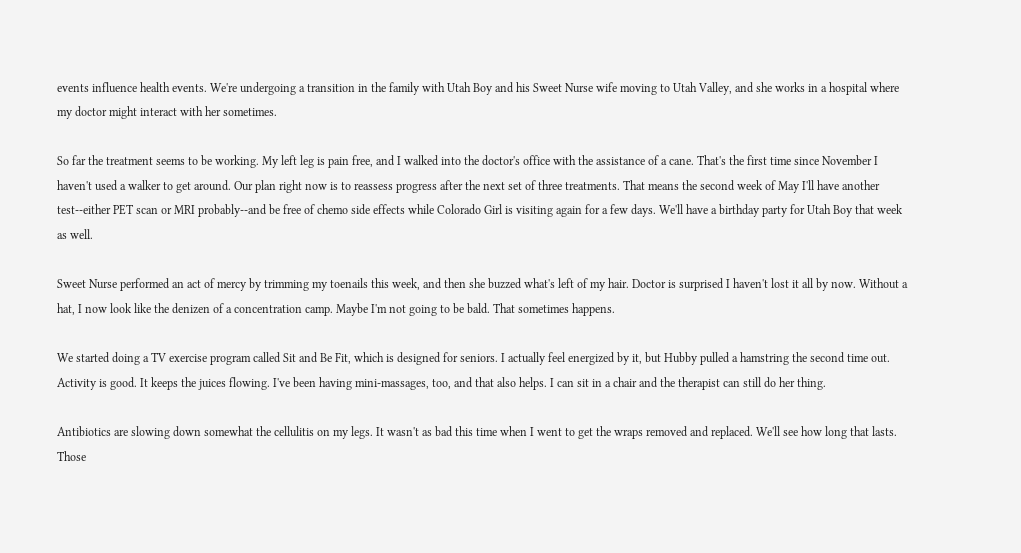events influence health events. We're undergoing a transition in the family with Utah Boy and his Sweet Nurse wife moving to Utah Valley, and she works in a hospital where my doctor might interact with her sometimes.

So far the treatment seems to be working. My left leg is pain free, and I walked into the doctor's office with the assistance of a cane. That's the first time since November I haven't used a walker to get around. Our plan right now is to reassess progress after the next set of three treatments. That means the second week of May I'll have another test--either PET scan or MRI probably--and be free of chemo side effects while Colorado Girl is visiting again for a few days. We'll have a birthday party for Utah Boy that week as well.

Sweet Nurse performed an act of mercy by trimming my toenails this week, and then she buzzed what's left of my hair. Doctor is surprised I haven't lost it all by now. Without a hat, I now look like the denizen of a concentration camp. Maybe I'm not going to be bald. That sometimes happens.

We started doing a TV exercise program called Sit and Be Fit, which is designed for seniors. I actually feel energized by it, but Hubby pulled a hamstring the second time out. Activity is good. It keeps the juices flowing. I've been having mini-massages, too, and that also helps. I can sit in a chair and the therapist can still do her thing.

Antibiotics are slowing down somewhat the cellulitis on my legs. It wasn't as bad this time when I went to get the wraps removed and replaced. We'll see how long that lasts. Those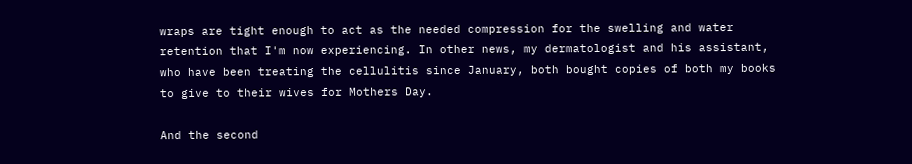wraps are tight enough to act as the needed compression for the swelling and water retention that I'm now experiencing. In other news, my dermatologist and his assistant, who have been treating the cellulitis since January, both bought copies of both my books to give to their wives for Mothers Day.

And the second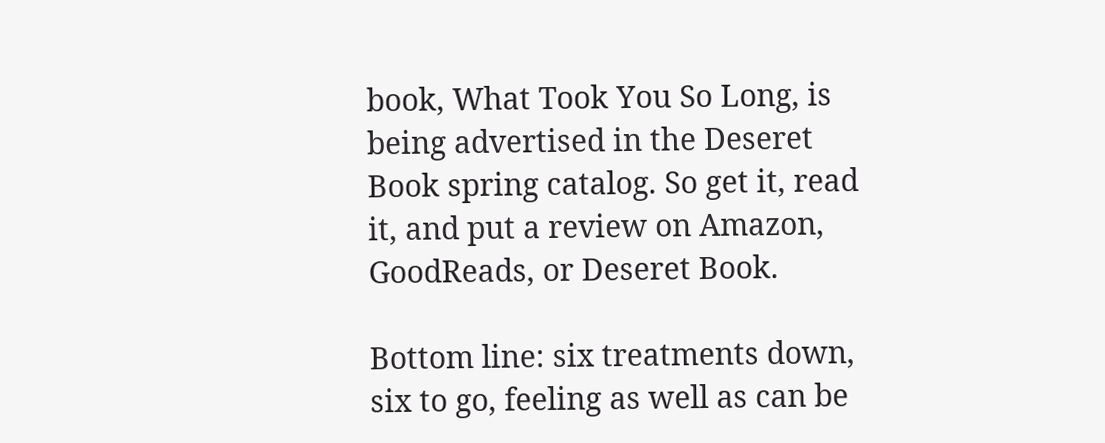book, What Took You So Long, is being advertised in the Deseret Book spring catalog. So get it, read it, and put a review on Amazon, GoodReads, or Deseret Book.

Bottom line: six treatments down, six to go, feeling as well as can be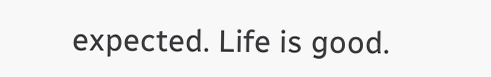expected. Life is good.